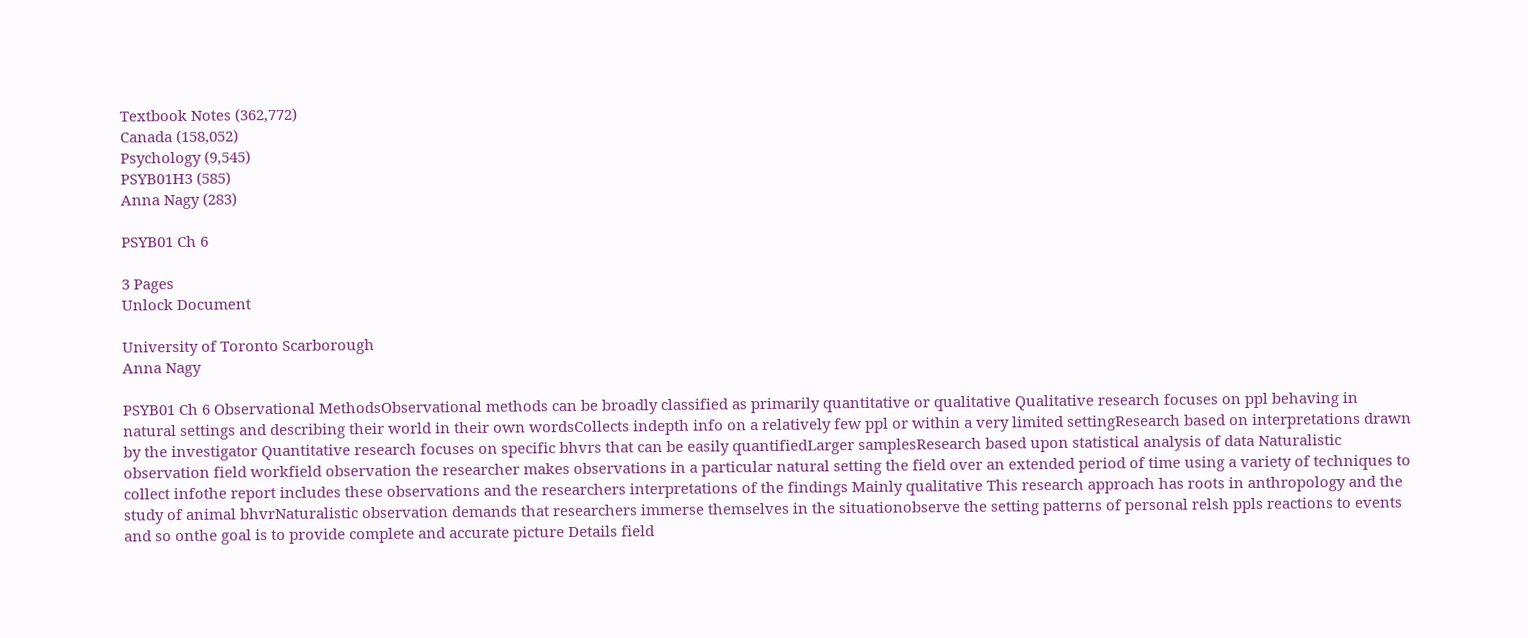Textbook Notes (362,772)
Canada (158,052)
Psychology (9,545)
PSYB01H3 (585)
Anna Nagy (283)

PSYB01 Ch 6

3 Pages
Unlock Document

University of Toronto Scarborough
Anna Nagy

PSYB01 Ch 6 Observational MethodsObservational methods can be broadly classified as primarily quantitative or qualitative Qualitative research focuses on ppl behaving in natural settings and describing their world in their own wordsCollects indepth info on a relatively few ppl or within a very limited settingResearch based on interpretations drawn by the investigator Quantitative research focuses on specific bhvrs that can be easily quantifiedLarger samplesResearch based upon statistical analysis of data Naturalistic observation field workfield observation the researcher makes observations in a particular natural setting the field over an extended period of time using a variety of techniques to collect infothe report includes these observations and the researchers interpretations of the findings Mainly qualitative This research approach has roots in anthropology and the study of animal bhvrNaturalistic observation demands that researchers immerse themselves in the situationobserve the setting patterns of personal relsh ppls reactions to events and so onthe goal is to provide complete and accurate picture Details field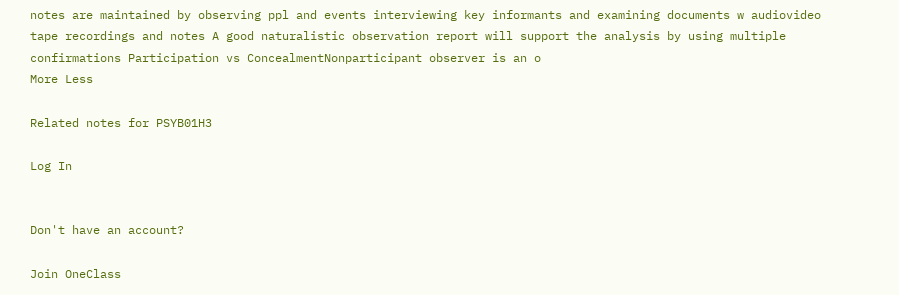notes are maintained by observing ppl and events interviewing key informants and examining documents w audiovideo tape recordings and notes A good naturalistic observation report will support the analysis by using multiple confirmations Participation vs ConcealmentNonparticipant observer is an o
More Less

Related notes for PSYB01H3

Log In


Don't have an account?

Join OneClass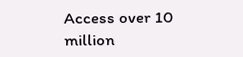Access over 10 million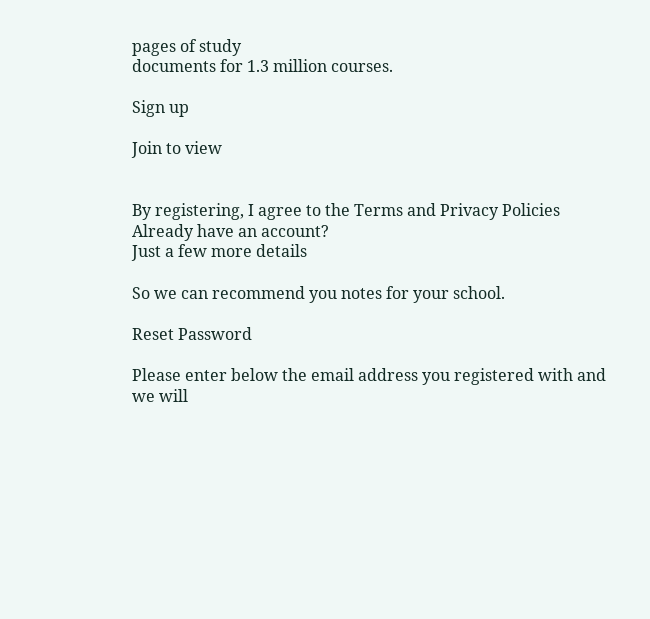pages of study
documents for 1.3 million courses.

Sign up

Join to view


By registering, I agree to the Terms and Privacy Policies
Already have an account?
Just a few more details

So we can recommend you notes for your school.

Reset Password

Please enter below the email address you registered with and we will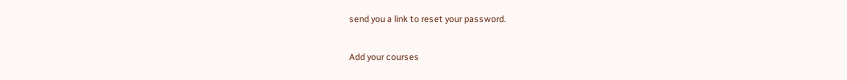send you a link to reset your password.

Add your courses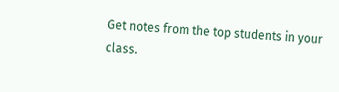Get notes from the top students in your class.